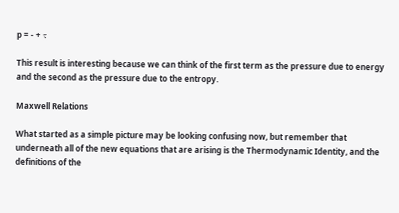p = - + τ

This result is interesting because we can think of the first term as the pressure due to energy and the second as the pressure due to the entropy.

Maxwell Relations

What started as a simple picture may be looking confusing now, but remember that underneath all of the new equations that are arising is the Thermodynamic Identity, and the definitions of the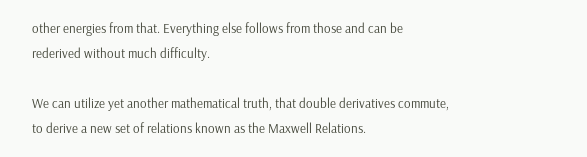other energies from that. Everything else follows from those and can be rederived without much difficulty.

We can utilize yet another mathematical truth, that double derivatives commute, to derive a new set of relations known as the Maxwell Relations.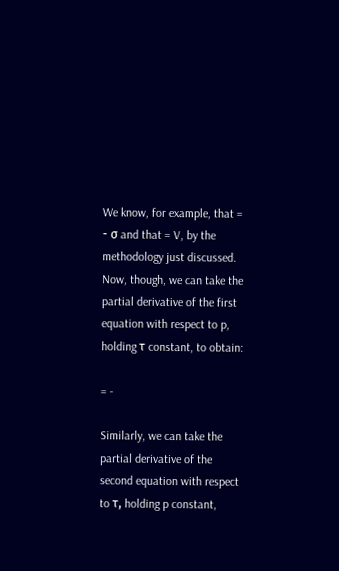We know, for example, that = - σ and that = V, by the methodology just discussed. Now, though, we can take the partial derivative of the first equation with respect to p, holding τ constant, to obtain:

= -

Similarly, we can take the partial derivative of the second equation with respect to τ, holding p constant,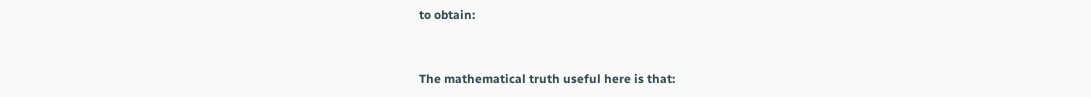to obtain:


The mathematical truth useful here is that: